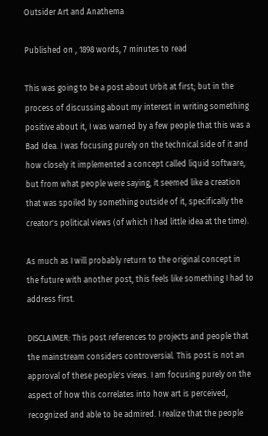Outsider Art and Anathema

Published on , 1898 words, 7 minutes to read

This was going to be a post about Urbit at first; but in the process of discussing about my interest in writing something positive about it, I was warned by a few people that this was a Bad Idea. I was focusing purely on the technical side of it and how closely it implemented a concept called liquid software, but from what people were saying, it seemed like a creation that was spoiled by something outside of it, specifically the creator's political views (of which I had little idea at the time).

As much as I will probably return to the original concept in the future with another post, this feels like something I had to address first.

DISCLAIMER: This post references to projects and people that the mainstream considers controversial. This post is not an approval of these people's views. I am focusing purely on the aspect of how this correlates into how art is perceived, recognized and able to be admired. I realize that the people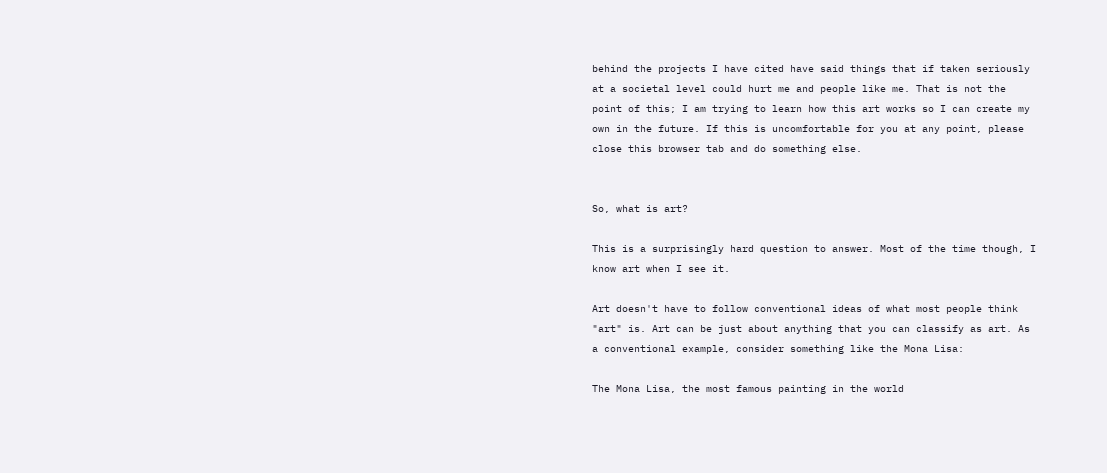behind the projects I have cited have said things that if taken seriously at a societal level could hurt me and people like me. That is not the point of this; I am trying to learn how this art works so I can create my own in the future. If this is uncomfortable for you at any point, please close this browser tab and do something else.


So, what is art?

This is a surprisingly hard question to answer. Most of the time though, I know art when I see it.

Art doesn't have to follow conventional ideas of what most people think "art" is. Art can be just about anything that you can classify as art. As a conventional example, consider something like the Mona Lisa:

The Mona Lisa, the most famous painting in the world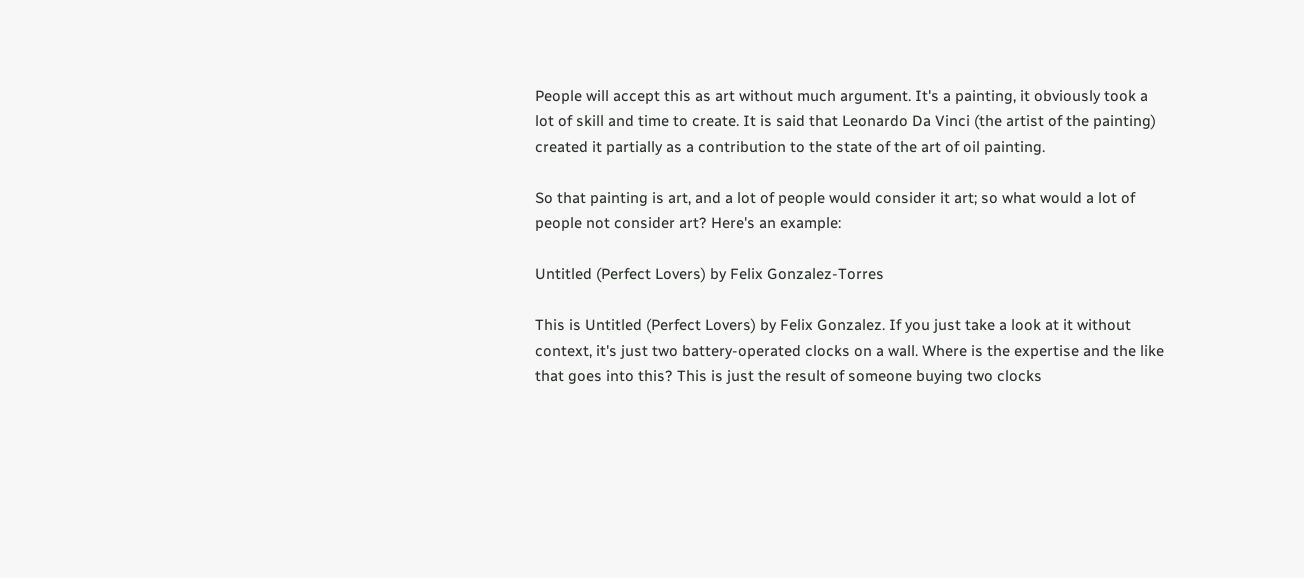People will accept this as art without much argument. It's a painting, it obviously took a lot of skill and time to create. It is said that Leonardo Da Vinci (the artist of the painting) created it partially as a contribution to the state of the art of oil painting.

So that painting is art, and a lot of people would consider it art; so what would a lot of people not consider art? Here's an example:

Untitled (Perfect Lovers) by Felix Gonzalez-Torres

This is Untitled (Perfect Lovers) by Felix Gonzalez. If you just take a look at it without context, it's just two battery-operated clocks on a wall. Where is the expertise and the like that goes into this? This is just the result of someone buying two clocks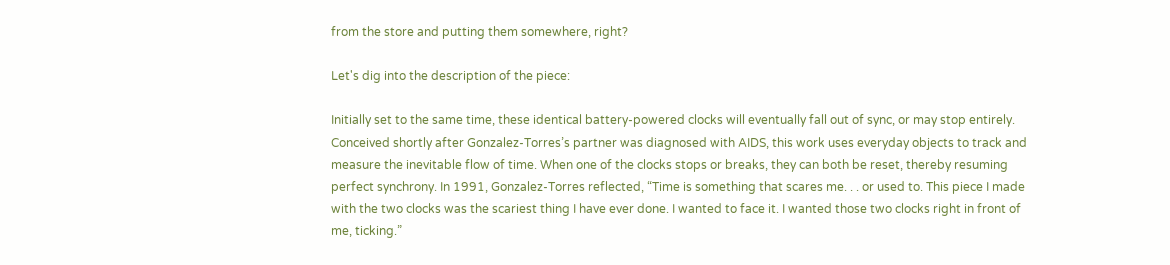from the store and putting them somewhere, right?

Let's dig into the description of the piece:

Initially set to the same time, these identical battery-powered clocks will eventually fall out of sync, or may stop entirely. Conceived shortly after Gonzalez-Torres’s partner was diagnosed with AIDS, this work uses everyday objects to track and measure the inevitable flow of time. When one of the clocks stops or breaks, they can both be reset, thereby resuming perfect synchrony. In 1991, Gonzalez-Torres reflected, “Time is something that scares me. . . or used to. This piece I made with the two clocks was the scariest thing I have ever done. I wanted to face it. I wanted those two clocks right in front of me, ticking.”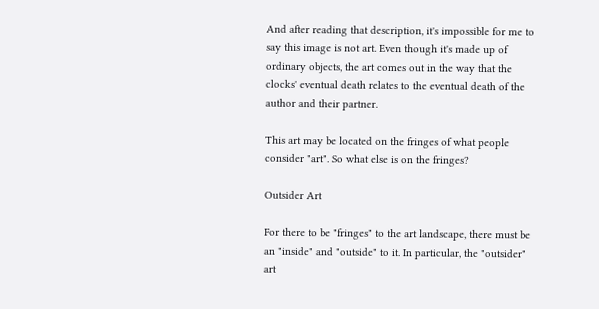And after reading that description, it's impossible for me to say this image is not art. Even though it's made up of ordinary objects, the art comes out in the way that the clocks' eventual death relates to the eventual death of the author and their partner.

This art may be located on the fringes of what people consider "art". So what else is on the fringes?

Outsider Art

For there to be "fringes" to the art landscape, there must be an "inside" and "outside" to it. In particular, the "outsider" art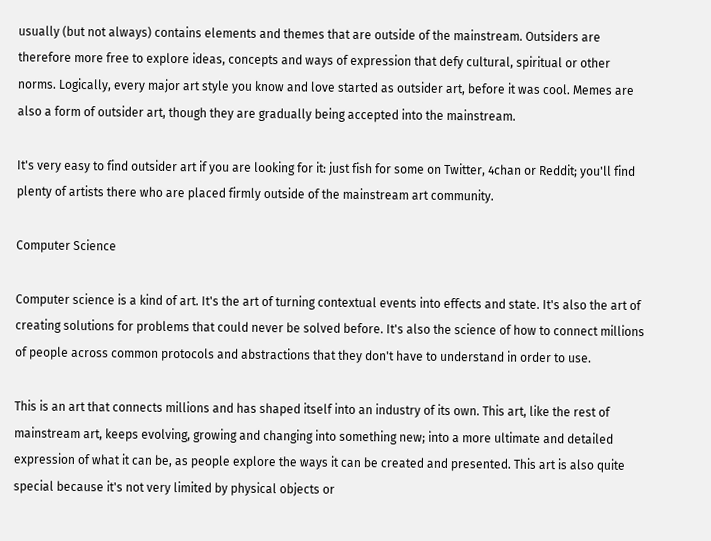usually (but not always) contains elements and themes that are outside of the mainstream. Outsiders are therefore more free to explore ideas, concepts and ways of expression that defy cultural, spiritual or other norms. Logically, every major art style you know and love started as outsider art, before it was cool. Memes are also a form of outsider art, though they are gradually being accepted into the mainstream.

It's very easy to find outsider art if you are looking for it: just fish for some on Twitter, 4chan or Reddit; you'll find plenty of artists there who are placed firmly outside of the mainstream art community.

Computer Science

Computer science is a kind of art. It's the art of turning contextual events into effects and state. It's also the art of creating solutions for problems that could never be solved before. It's also the science of how to connect millions of people across common protocols and abstractions that they don't have to understand in order to use.

This is an art that connects millions and has shaped itself into an industry of its own. This art, like the rest of mainstream art, keeps evolving, growing and changing into something new; into a more ultimate and detailed expression of what it can be, as people explore the ways it can be created and presented. This art is also quite special because it's not very limited by physical objects or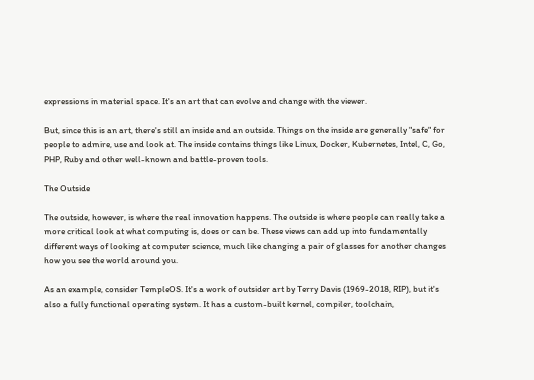expressions in material space. It's an art that can evolve and change with the viewer.

But, since this is an art, there's still an inside and an outside. Things on the inside are generally "safe" for people to admire, use and look at. The inside contains things like Linux, Docker, Kubernetes, Intel, C, Go, PHP, Ruby and other well-known and battle-proven tools.

The Outside

The outside, however, is where the real innovation happens. The outside is where people can really take a more critical look at what computing is, does or can be. These views can add up into fundamentally different ways of looking at computer science, much like changing a pair of glasses for another changes how you see the world around you.

As an example, consider TempleOS. It's a work of outsider art by Terry Davis (1969-2018, RIP), but it's also a fully functional operating system. It has a custom-built kernel, compiler, toolchain,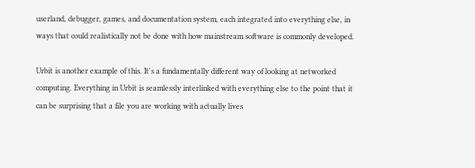userland, debugger, games, and documentation system, each integrated into everything else, in ways that could realistically not be done with how mainstream software is commonly developed.

Urbit is another example of this. It's a fundamentally different way of looking at networked computing. Everything in Urbit is seamlessly interlinked with everything else to the point that it can be surprising that a file you are working with actually lives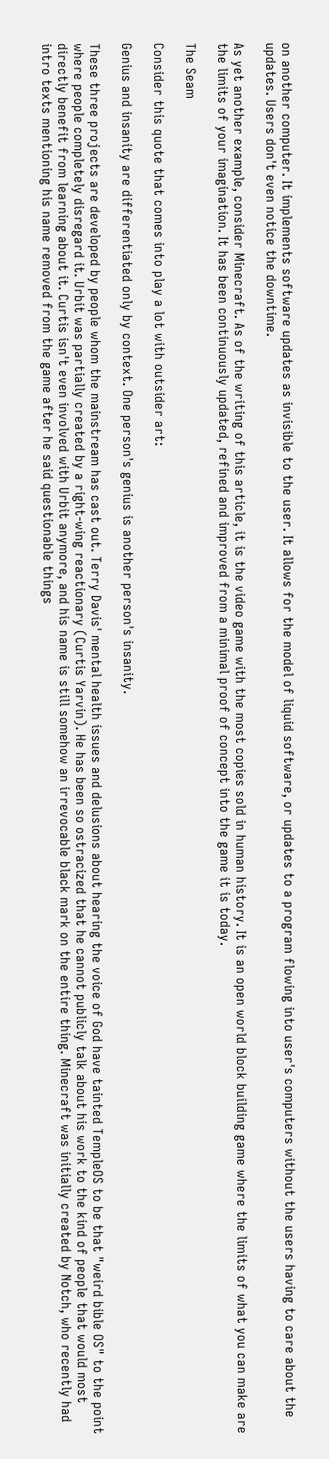on another computer. It implements software updates as invisible to the user. It allows for the model of liquid software, or updates to a program flowing into user's computers without the users having to care about the updates. Users don't even notice the downtime.

As yet another example, consider Minecraft. As of the writing of this article, it is the video game with the most copies sold in human history. It is an open world block building game where the limits of what you can make are the limits of your imagination. It has been continuously updated, refined and improved from a minimal proof of concept into the game it is today.

The Seam

Consider this quote that comes into play a lot with outsider art:

Genius and insanity are differentiated only by context. One person's genius is another person's insanity.

These three projects are developed by people whom the mainstream has cast out. Terry Davis' mental health issues and delusions about hearing the voice of God have tainted TempleOS to be that "weird bible OS" to the point where people completely disregard it. Urbit was partially created by a right-wing reactionary (Curtis Yarvin). He has been so ostracized that he cannot publicly talk about his work to the kind of people that would most directly benefit from learning about it. Curtis isn't even involved with Urbit anymore, and his name is still somehow an irrevocable black mark on the entire thing. Minecraft was initially created by Notch, who recently had intro texts mentioning his name removed from the game after he said questionable things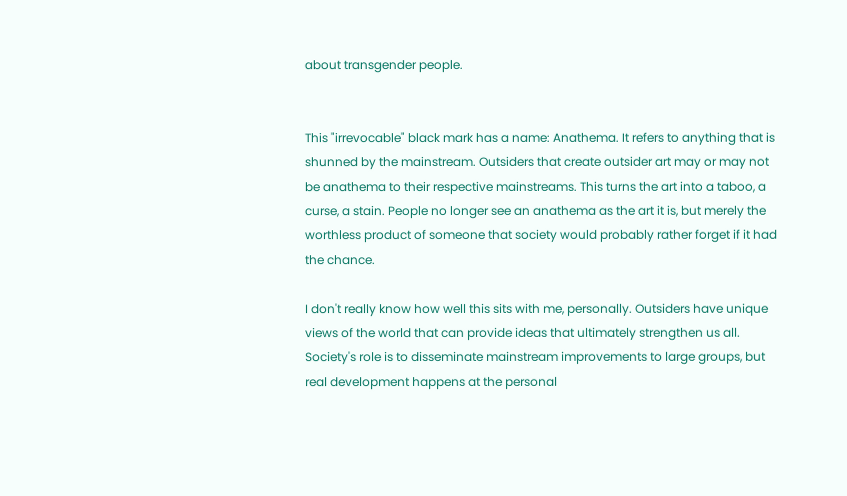about transgender people.


This "irrevocable" black mark has a name: Anathema. It refers to anything that is shunned by the mainstream. Outsiders that create outsider art may or may not be anathema to their respective mainstreams. This turns the art into a taboo, a curse, a stain. People no longer see an anathema as the art it is, but merely the worthless product of someone that society would probably rather forget if it had the chance.

I don't really know how well this sits with me, personally. Outsiders have unique views of the world that can provide ideas that ultimately strengthen us all. Society's role is to disseminate mainstream improvements to large groups, but real development happens at the personal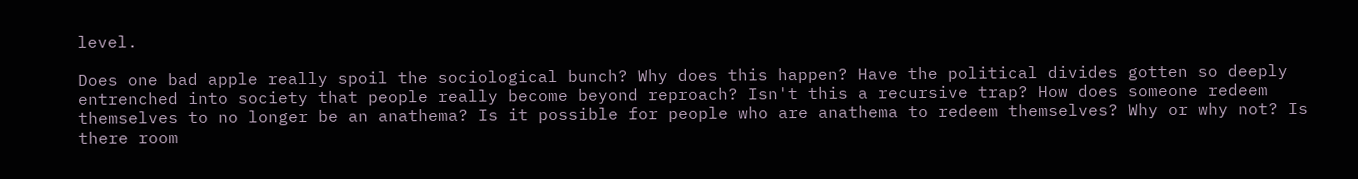level.

Does one bad apple really spoil the sociological bunch? Why does this happen? Have the political divides gotten so deeply entrenched into society that people really become beyond reproach? Isn't this a recursive trap? How does someone redeem themselves to no longer be an anathema? Is it possible for people who are anathema to redeem themselves? Why or why not? Is there room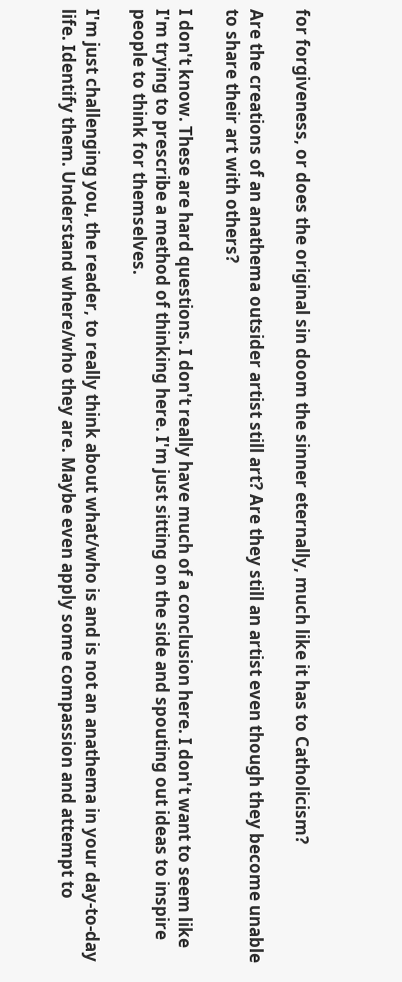for forgiveness, or does the original sin doom the sinner eternally, much like it has to Catholicism?

Are the creations of an anathema outsider artist still art? Are they still an artist even though they become unable to share their art with others?

I don't know. These are hard questions. I don't really have much of a conclusion here. I don't want to seem like I'm trying to prescribe a method of thinking here. I'm just sitting on the side and spouting out ideas to inspire people to think for themselves.

I'm just challenging you, the reader, to really think about what/who is and is not an anathema in your day-to-day life. Identify them. Understand where/who they are. Maybe even apply some compassion and attempt to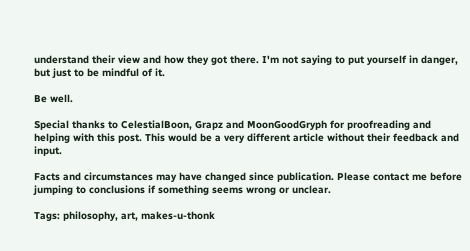understand their view and how they got there. I'm not saying to put yourself in danger, but just to be mindful of it.

Be well.

Special thanks to CelestialBoon, Grapz and MoonGoodGryph for proofreading and helping with this post. This would be a very different article without their feedback and input.

Facts and circumstances may have changed since publication. Please contact me before jumping to conclusions if something seems wrong or unclear.

Tags: philosophy, art, makes-u-thonk